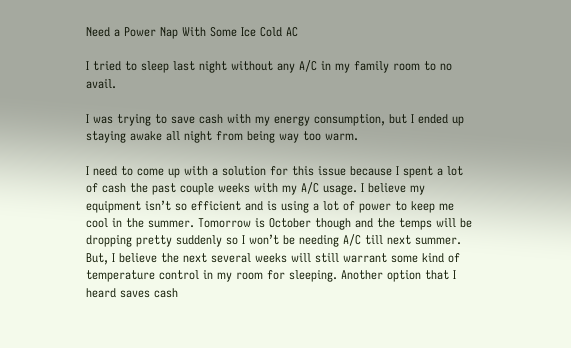Need a Power Nap With Some Ice Cold AC

I tried to sleep last night without any A/C in my family room to no avail.

I was trying to save cash with my energy consumption, but I ended up staying awake all night from being way too warm.

I need to come up with a solution for this issue because I spent a lot of cash the past couple weeks with my A/C usage. I believe my equipment isn’t so efficient and is using a lot of power to keep me cool in the summer. Tomorrow is October though and the temps will be dropping pretty suddenly so I won’t be needing A/C till next summer. But, I believe the next several weeks will still warrant some kind of temperature control in my room for sleeping. Another option that I heard saves cash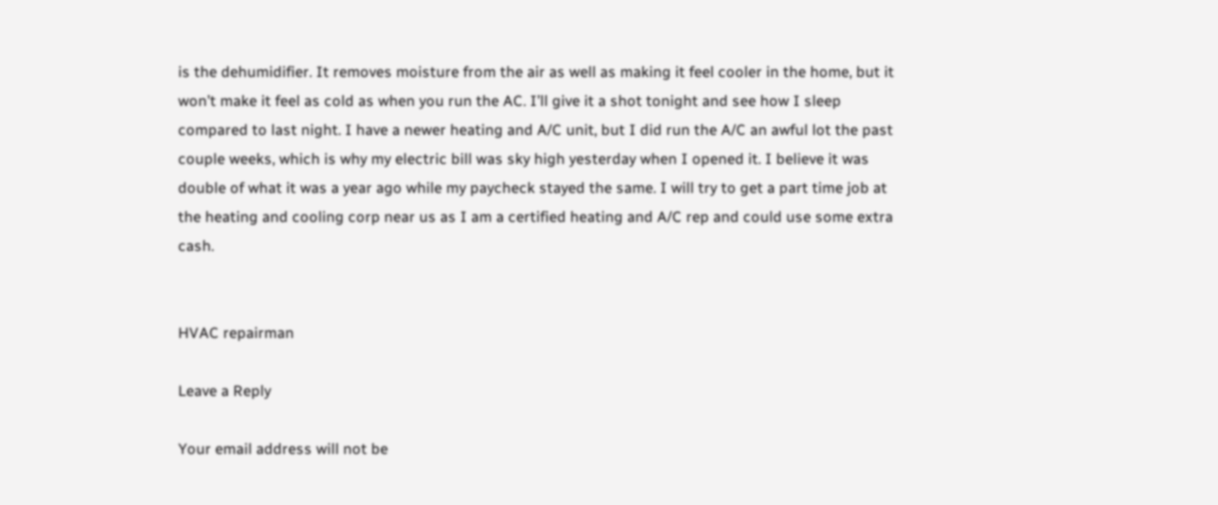is the dehumidifier. It removes moisture from the air as well as making it feel cooler in the home, but it won’t make it feel as cold as when you run the AC. I’ll give it a shot tonight and see how I sleep compared to last night. I have a newer heating and A/C unit, but I did run the A/C an awful lot the past couple weeks, which is why my electric bill was sky high yesterday when I opened it. I believe it was double of what it was a year ago while my paycheck stayed the same. I will try to get a part time job at the heating and cooling corp near us as I am a certified heating and A/C rep and could use some extra cash.


HVAC repairman

Leave a Reply

Your email address will not be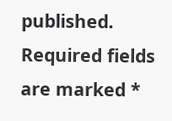published. Required fields are marked *